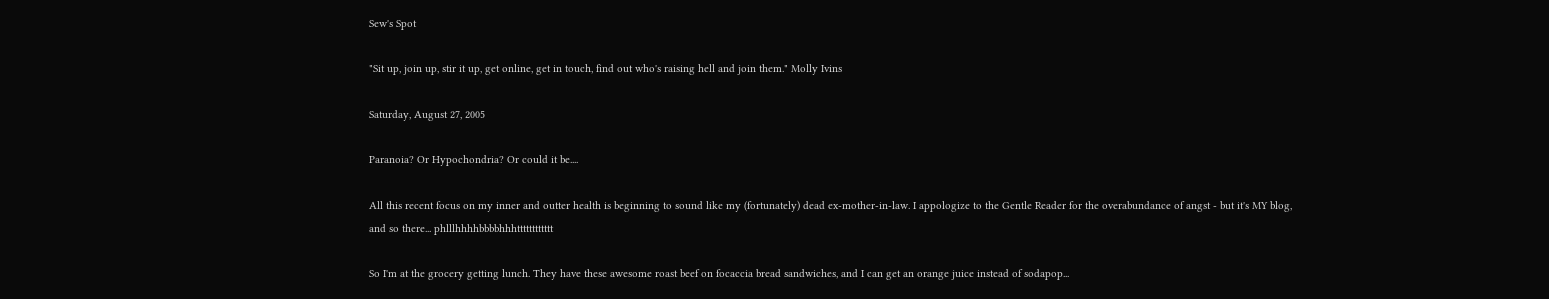Sew's Spot

"Sit up, join up, stir it up, get online, get in touch, find out who's raising hell and join them." Molly Ivins

Saturday, August 27, 2005

Paranoia? Or Hypochondria? Or could it be....

All this recent focus on my inner and outter health is beginning to sound like my (fortunately) dead ex-mother-in-law. I appologize to the Gentle Reader for the overabundance of angst - but it's MY blog, and so there... phlllhhhhbbbbhhhtttttttttttt

So I'm at the grocery getting lunch. They have these awesome roast beef on focaccia bread sandwiches, and I can get an orange juice instead of sodapop...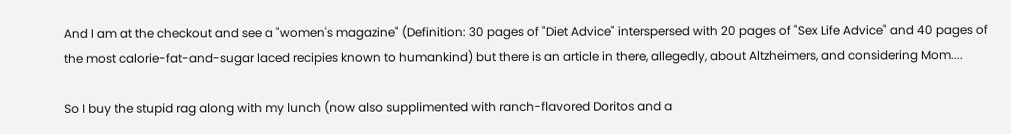And I am at the checkout and see a "women's magazine" (Definition: 30 pages of "Diet Advice" interspersed with 20 pages of "Sex Life Advice" and 40 pages of the most calorie-fat-and-sugar laced recipies known to humankind) but there is an article in there, allegedly, about Altzheimers, and considering Mom....

So I buy the stupid rag along with my lunch (now also supplimented with ranch-flavored Doritos and a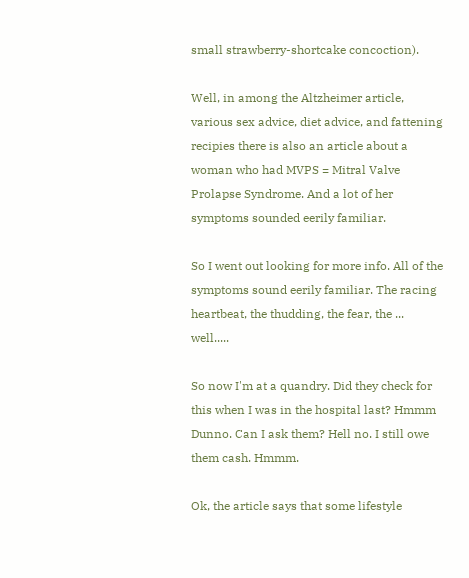small strawberry-shortcake concoction).

Well, in among the Altzheimer article, various sex advice, diet advice, and fattening recipies there is also an article about a woman who had MVPS = Mitral Valve Prolapse Syndrome. And a lot of her symptoms sounded eerily familiar.

So I went out looking for more info. All of the symptoms sound eerily familiar. The racing heartbeat, the thudding, the fear, the ... well.....

So now I'm at a quandry. Did they check for this when I was in the hospital last? Hmmm Dunno. Can I ask them? Hell no. I still owe them cash. Hmmm.

Ok, the article says that some lifestyle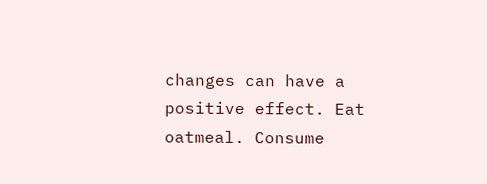changes can have a positive effect. Eat oatmeal. Consume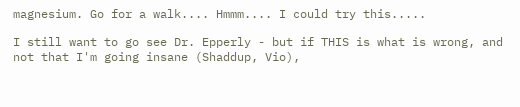magnesium. Go for a walk.... Hmmm.... I could try this.....

I still want to go see Dr. Epperly - but if THIS is what is wrong, and not that I'm going insane (Shaddup, Vio),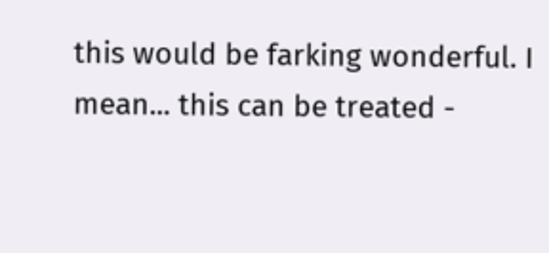this would be farking wonderful. I mean... this can be treated -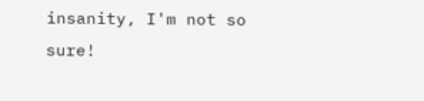insanity, I'm not so sure!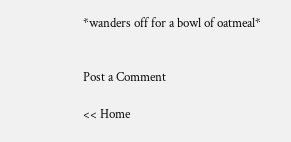*wanders off for a bowl of oatmeal*


Post a Comment

<< Home